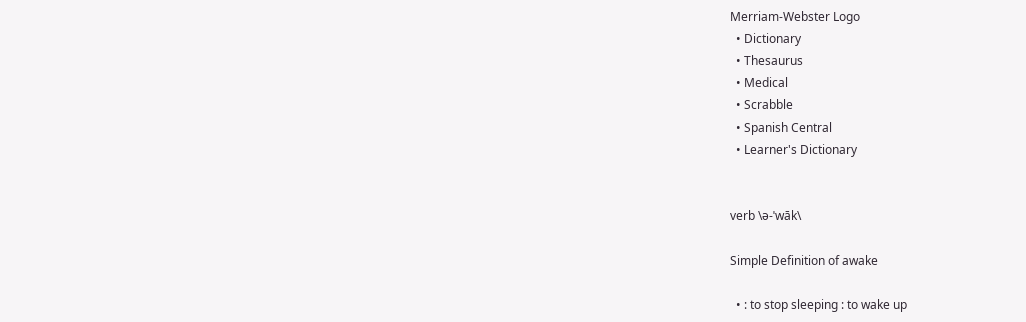Merriam-Webster Logo
  • Dictionary
  • Thesaurus
  • Medical
  • Scrabble
  • Spanish Central
  • Learner's Dictionary


verb \ə-ˈwāk\

Simple Definition of awake

  • : to stop sleeping : to wake up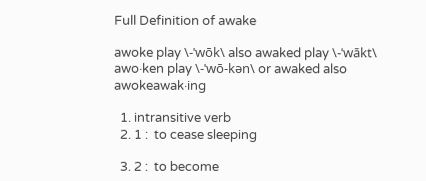Full Definition of awake

awoke play \-ˈwōk\ also awaked play \-ˈwākt\ awo·ken play \-ˈwō-kən\ or awaked also awokeawak·ing

  1. intransitive verb
  2. 1 :  to cease sleeping

  3. 2 :  to become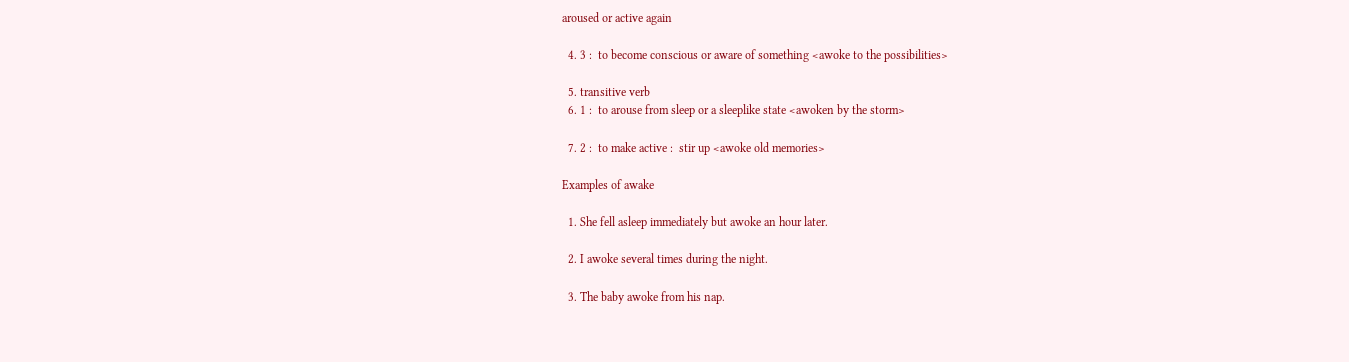aroused or active again

  4. 3 :  to become conscious or aware of something <awoke to the possibilities>

  5. transitive verb
  6. 1 :  to arouse from sleep or a sleeplike state <awoken by the storm>

  7. 2 :  to make active :  stir up <awoke old memories>

Examples of awake

  1. She fell asleep immediately but awoke an hour later.

  2. I awoke several times during the night.

  3. The baby awoke from his nap.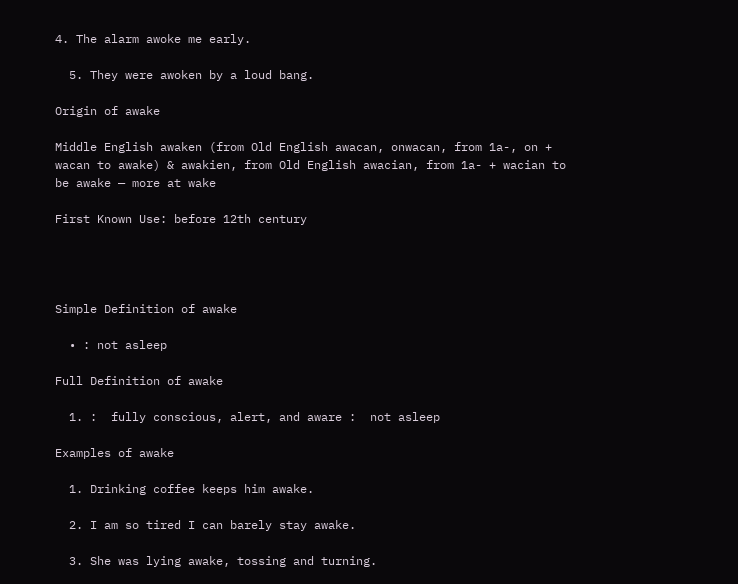4. The alarm awoke me early.

  5. They were awoken by a loud bang.

Origin of awake

Middle English awaken (from Old English awacan, onwacan, from 1a-, on + wacan to awake) & awakien, from Old English awacian, from 1a- + wacian to be awake — more at wake

First Known Use: before 12th century




Simple Definition of awake

  • : not asleep

Full Definition of awake

  1. :  fully conscious, alert, and aware :  not asleep

Examples of awake

  1. Drinking coffee keeps him awake.

  2. I am so tired I can barely stay awake.

  3. She was lying awake, tossing and turning.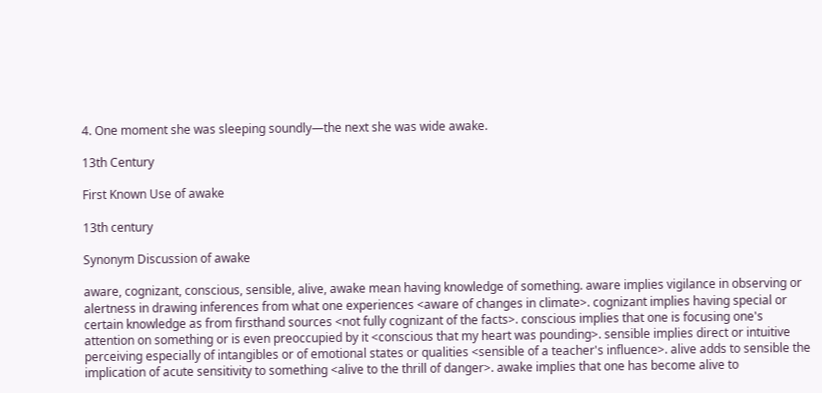4. One moment she was sleeping soundly—the next she was wide awake.

13th Century

First Known Use of awake

13th century

Synonym Discussion of awake

aware, cognizant, conscious, sensible, alive, awake mean having knowledge of something. aware implies vigilance in observing or alertness in drawing inferences from what one experiences <aware of changes in climate>. cognizant implies having special or certain knowledge as from firsthand sources <not fully cognizant of the facts>. conscious implies that one is focusing one's attention on something or is even preoccupied by it <conscious that my heart was pounding>. sensible implies direct or intuitive perceiving especially of intangibles or of emotional states or qualities <sensible of a teacher's influence>. alive adds to sensible the implication of acute sensitivity to something <alive to the thrill of danger>. awake implies that one has become alive to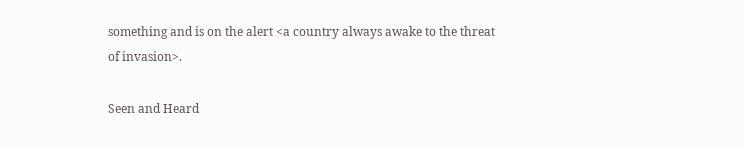something and is on the alert <a country always awake to the threat of invasion>.

Seen and Heard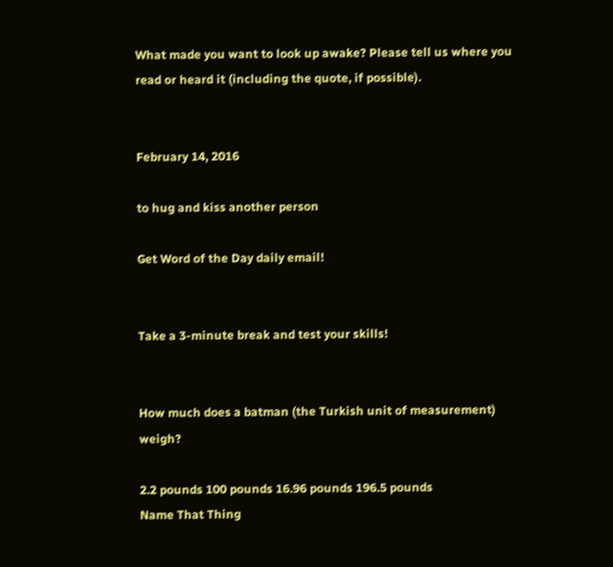What made you want to look up awake? Please tell us where you read or heard it (including the quote, if possible).


February 14, 2016

to hug and kiss another person

Get Word of the Day daily email!


Take a 3-minute break and test your skills!


How much does a batman (the Turkish unit of measurement) weigh?

2.2 pounds 100 pounds 16.96 pounds 196.5 pounds
Name That Thing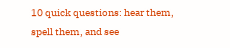10 quick questions: hear them, spell them, and see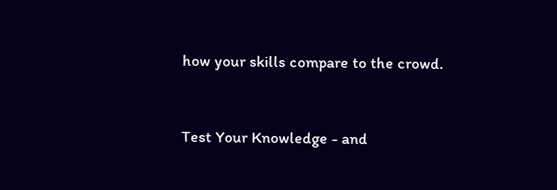how your skills compare to the crowd.


Test Your Knowledge - and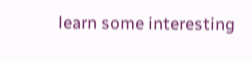learn some interesting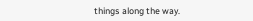things along the way.